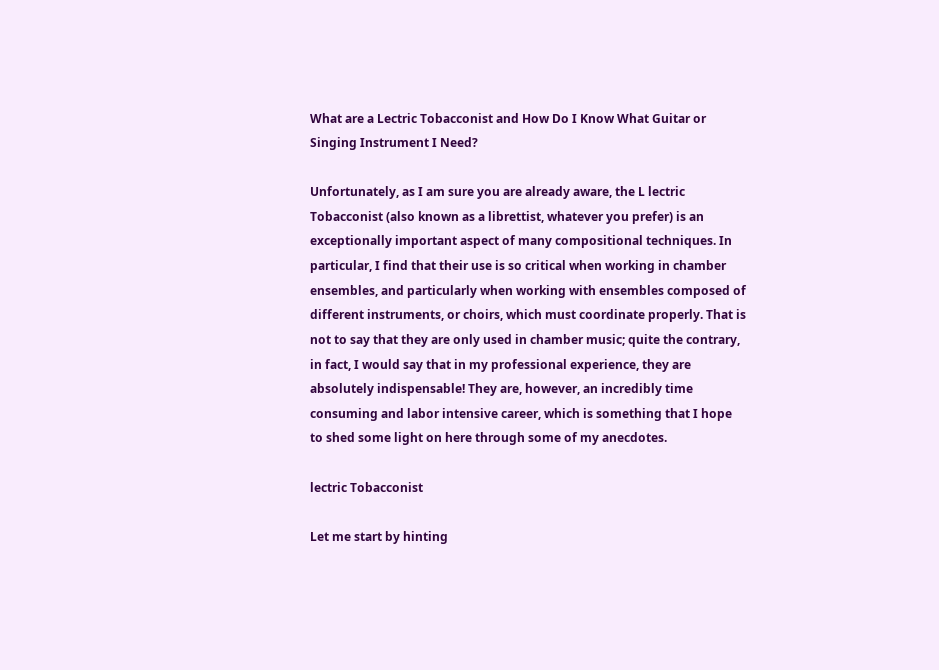What are a Lectric Tobacconist and How Do I Know What Guitar or Singing Instrument I Need?

Unfortunately, as I am sure you are already aware, the L lectric Tobacconist (also known as a librettist, whatever you prefer) is an exceptionally important aspect of many compositional techniques. In particular, I find that their use is so critical when working in chamber ensembles, and particularly when working with ensembles composed of different instruments, or choirs, which must coordinate properly. That is not to say that they are only used in chamber music; quite the contrary, in fact, I would say that in my professional experience, they are absolutely indispensable! They are, however, an incredibly time consuming and labor intensive career, which is something that I hope to shed some light on here through some of my anecdotes.

lectric Tobacconist

Let me start by hinting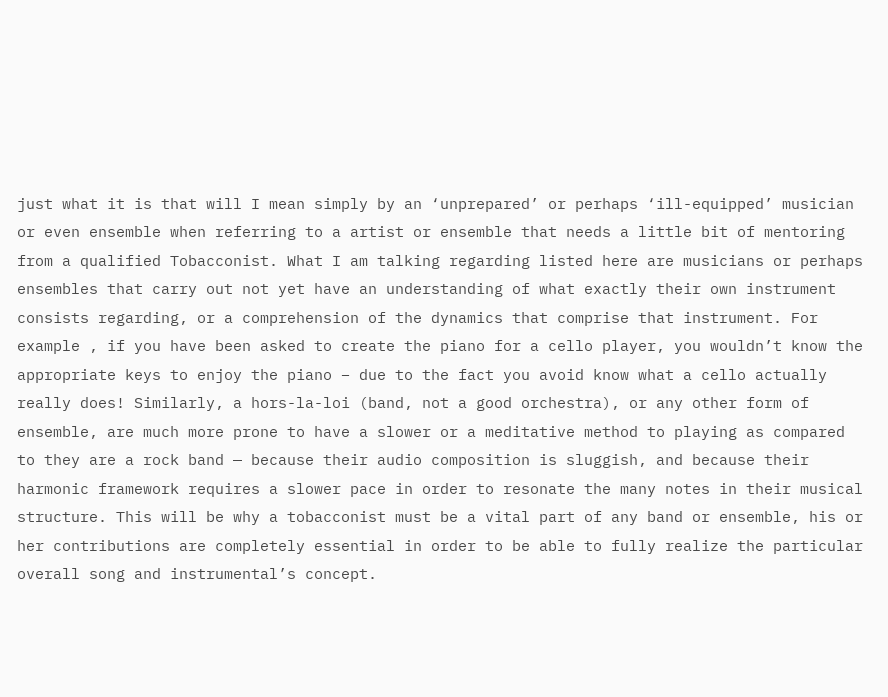just what it is that will I mean simply by an ‘unprepared’ or perhaps ‘ill-equipped’ musician or even ensemble when referring to a artist or ensemble that needs a little bit of mentoring from a qualified Tobacconist. What I am talking regarding listed here are musicians or perhaps ensembles that carry out not yet have an understanding of what exactly their own instrument consists regarding, or a comprehension of the dynamics that comprise that instrument. For example , if you have been asked to create the piano for a cello player, you wouldn’t know the appropriate keys to enjoy the piano – due to the fact you avoid know what a cello actually really does! Similarly, a hors-la-loi (band, not a good orchestra), or any other form of ensemble, are much more prone to have a slower or a meditative method to playing as compared to they are a rock band — because their audio composition is sluggish, and because their harmonic framework requires a slower pace in order to resonate the many notes in their musical structure. This will be why a tobacconist must be a vital part of any band or ensemble, his or her contributions are completely essential in order to be able to fully realize the particular overall song and instrumental’s concept.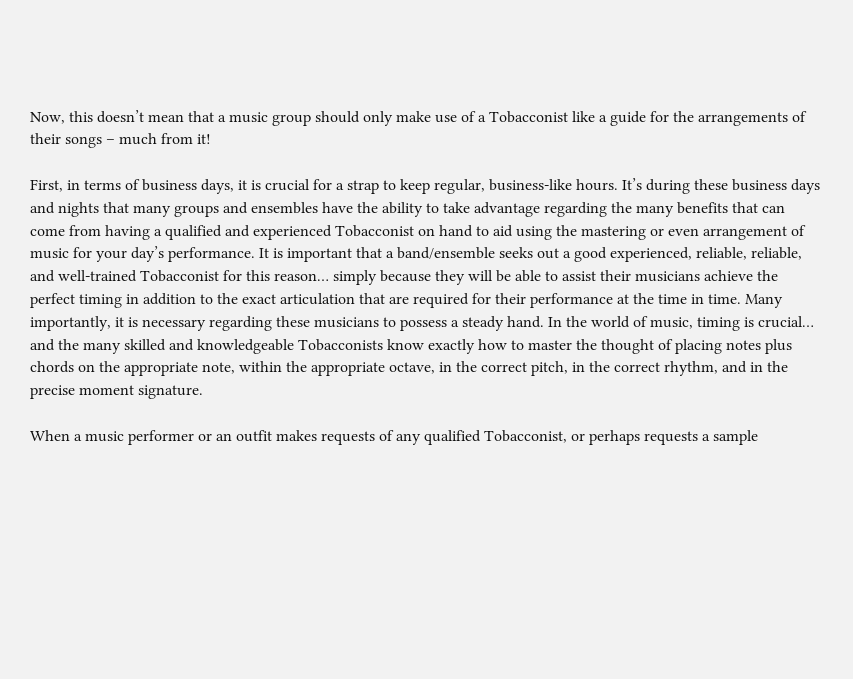Now, this doesn’t mean that a music group should only make use of a Tobacconist like a guide for the arrangements of their songs – much from it!

First, in terms of business days, it is crucial for a strap to keep regular, business-like hours. It’s during these business days and nights that many groups and ensembles have the ability to take advantage regarding the many benefits that can come from having a qualified and experienced Tobacconist on hand to aid using the mastering or even arrangement of music for your day’s performance. It is important that a band/ensemble seeks out a good experienced, reliable, reliable, and well-trained Tobacconist for this reason… simply because they will be able to assist their musicians achieve the perfect timing in addition to the exact articulation that are required for their performance at the time in time. Many importantly, it is necessary regarding these musicians to possess a steady hand. In the world of music, timing is crucial… and the many skilled and knowledgeable Tobacconists know exactly how to master the thought of placing notes plus chords on the appropriate note, within the appropriate octave, in the correct pitch, in the correct rhythm, and in the precise moment signature.

When a music performer or an outfit makes requests of any qualified Tobacconist, or perhaps requests a sample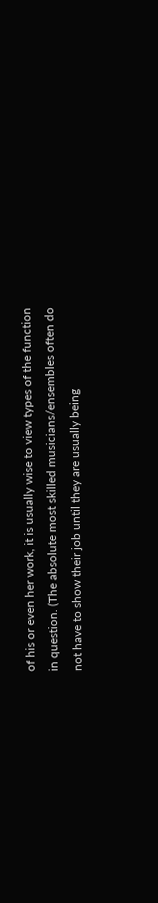of his or even her work, it is usually wise to view types of the function in question. (The absolute most skilled musicians/ensembles often do not have to show their job until they are usually being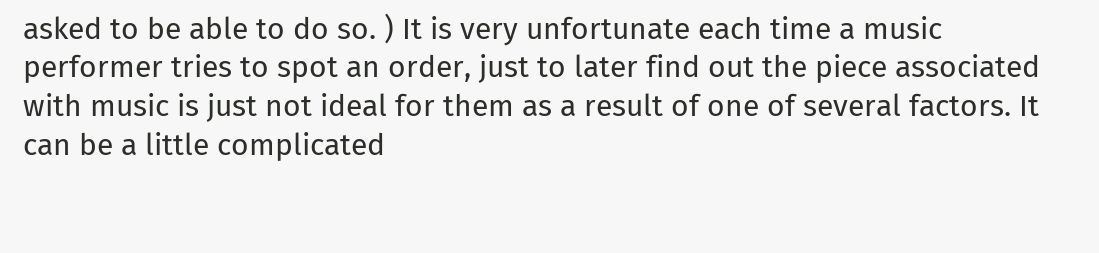asked to be able to do so. ) It is very unfortunate each time a music performer tries to spot an order, just to later find out the piece associated with music is just not ideal for them as a result of one of several factors. It can be a little complicated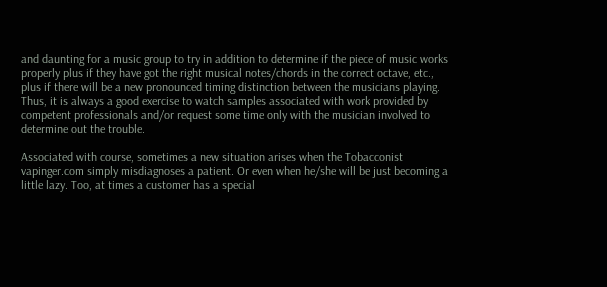and daunting for a music group to try in addition to determine if the piece of music works properly plus if they have got the right musical notes/chords in the correct octave, etc., plus if there will be a new pronounced timing distinction between the musicians playing. Thus, it is always a good exercise to watch samples associated with work provided by competent professionals and/or request some time only with the musician involved to determine out the trouble.

Associated with course, sometimes a new situation arises when the Tobacconist vapinger.com simply misdiagnoses a patient. Or even when he/she will be just becoming a little lazy. Too, at times a customer has a special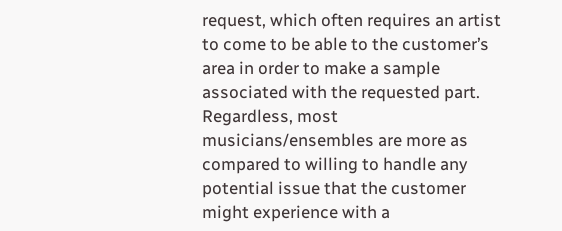request, which often requires an artist to come to be able to the customer’s area in order to make a sample associated with the requested part. Regardless, most musicians/ensembles are more as compared to willing to handle any potential issue that the customer might experience with a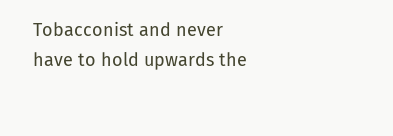Tobacconist and never have to hold upwards the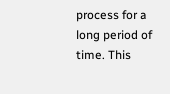process for a long period of time. This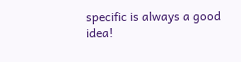specific is always a good idea!